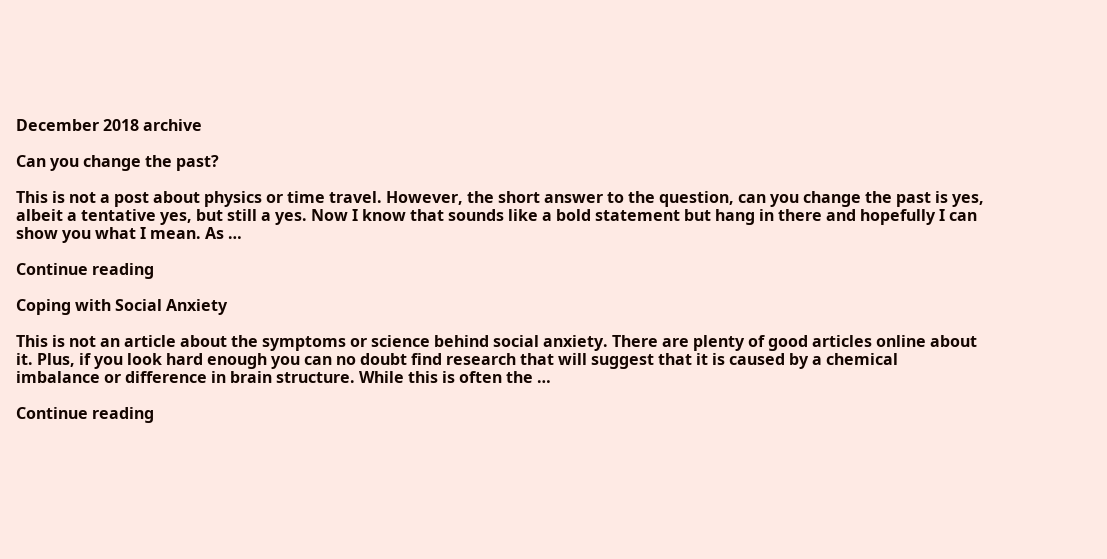December 2018 archive

Can you change the past?

This is not a post about physics or time travel. However, the short answer to the question, can you change the past is yes, albeit a tentative yes, but still a yes. Now I know that sounds like a bold statement but hang in there and hopefully I can show you what I mean. As …

Continue reading

Coping with Social Anxiety

This is not an article about the symptoms or science behind social anxiety. There are plenty of good articles online about it. Plus, if you look hard enough you can no doubt find research that will suggest that it is caused by a chemical imbalance or difference in brain structure. While this is often the …

Continue reading